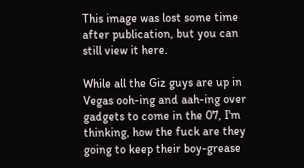This image was lost some time after publication, but you can still view it here.

While all the Giz guys are up in Vegas ooh-ing and aah-ing over gadgets to come in the 07, I'm thinking, how the fuck are they going to keep their boy-grease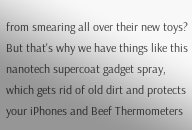from smearing all over their new toys? But that's why we have things like this nanotech supercoat gadget spray, which gets rid of old dirt and protects your iPhones and Beef Thermometers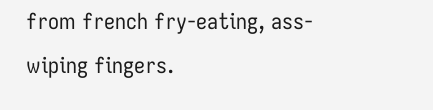from french fry-eating, ass-wiping fingers.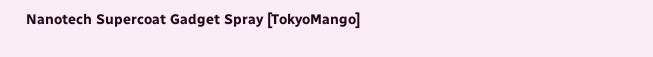Nanotech Supercoat Gadget Spray [TokyoMango]